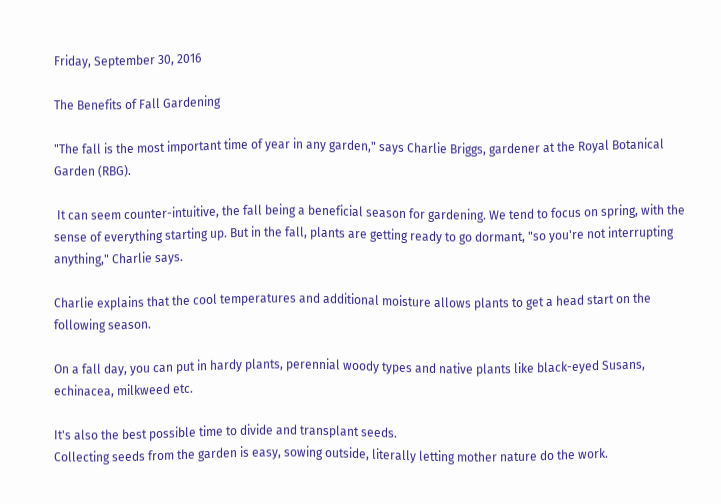Friday, September 30, 2016

The Benefits of Fall Gardening

"The fall is the most important time of year in any garden," says Charlie Briggs, gardener at the Royal Botanical Garden (RBG).

 It can seem counter-intuitive, the fall being a beneficial season for gardening. We tend to focus on spring, with the sense of everything starting up. But in the fall, plants are getting ready to go dormant, "so you're not interrupting anything," Charlie says.

Charlie explains that the cool temperatures and additional moisture allows plants to get a head start on the following season.

On a fall day, you can put in hardy plants, perennial woody types and native plants like black-eyed Susans, echinacea, milkweed etc.

It's also the best possible time to divide and transplant seeds.
Collecting seeds from the garden is easy, sowing outside, literally letting mother nature do the work.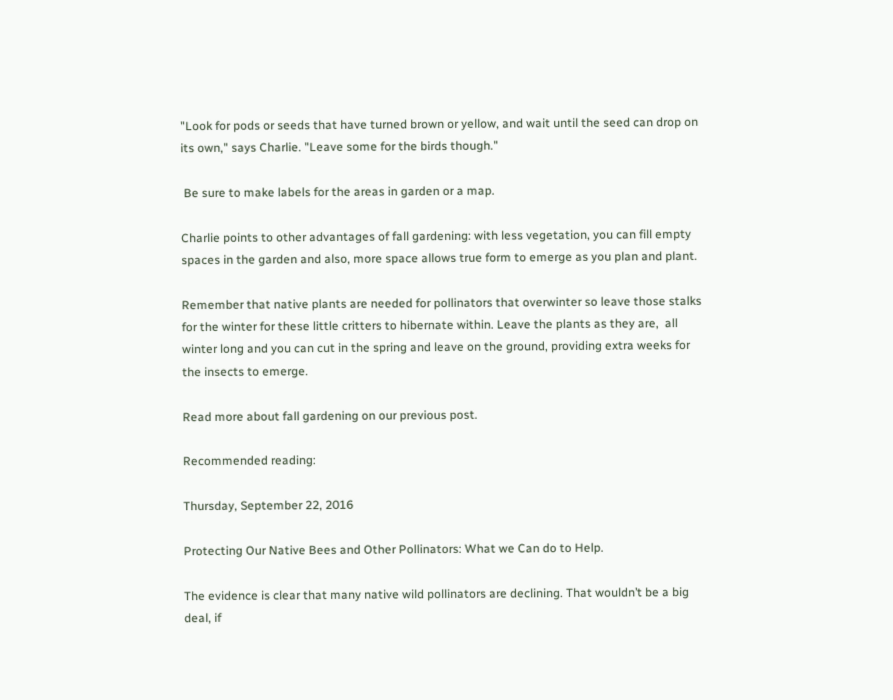"Look for pods or seeds that have turned brown or yellow, and wait until the seed can drop on its own," says Charlie. "Leave some for the birds though."

 Be sure to make labels for the areas in garden or a map.

Charlie points to other advantages of fall gardening: with less vegetation, you can fill empty spaces in the garden and also, more space allows true form to emerge as you plan and plant.

Remember that native plants are needed for pollinators that overwinter so leave those stalks for the winter for these little critters to hibernate within. Leave the plants as they are,  all winter long and you can cut in the spring and leave on the ground, providing extra weeks for the insects to emerge.

Read more about fall gardening on our previous post.

Recommended reading:

Thursday, September 22, 2016

Protecting Our Native Bees and Other Pollinators: What we Can do to Help.

The evidence is clear that many native wild pollinators are declining. That wouldn’t be a big deal, if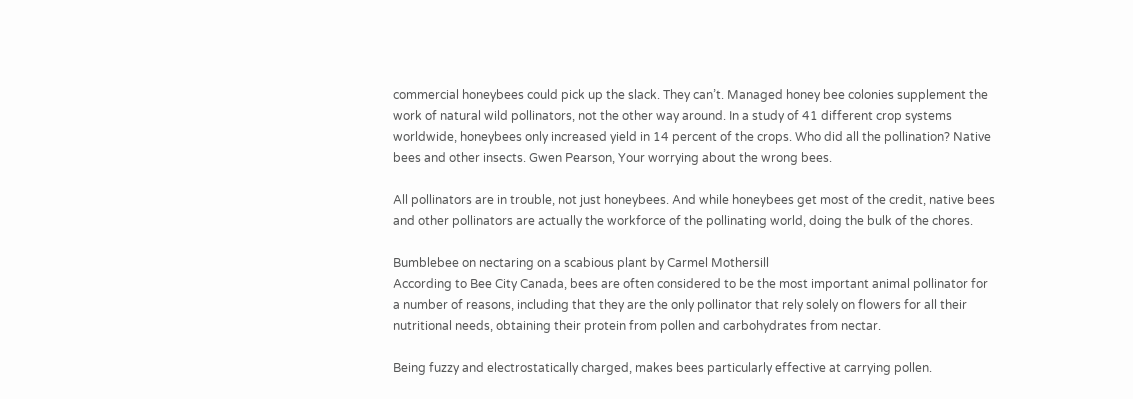commercial honeybees could pick up the slack. They can’t. Managed honey bee colonies supplement the work of natural wild pollinators, not the other way around. In a study of 41 different crop systems worldwide, honeybees only increased yield in 14 percent of the crops. Who did all the pollination? Native bees and other insects. Gwen Pearson, Your worrying about the wrong bees.

All pollinators are in trouble, not just honeybees. And while honeybees get most of the credit, native bees and other pollinators are actually the workforce of the pollinating world, doing the bulk of the chores.

Bumblebee on nectaring on a scabious plant by Carmel Mothersill
According to Bee City Canada, bees are often considered to be the most important animal pollinator for a number of reasons, including that they are the only pollinator that rely solely on flowers for all their nutritional needs, obtaining their protein from pollen and carbohydrates from nectar.

Being fuzzy and electrostatically charged, makes bees particularly effective at carrying pollen.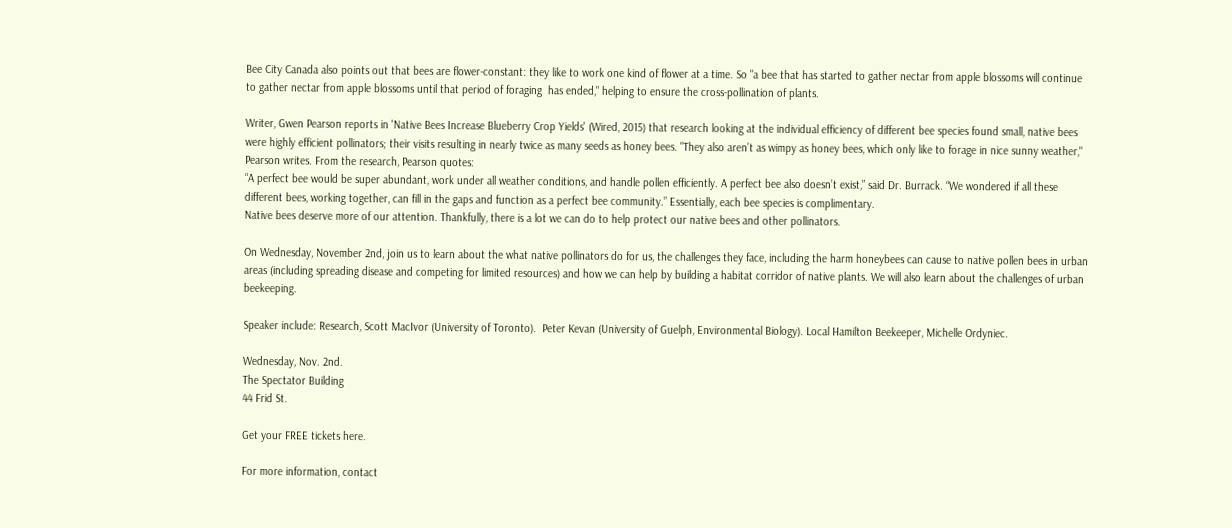Bee City Canada also points out that bees are flower-constant: they like to work one kind of flower at a time. So "a bee that has started to gather nectar from apple blossoms will continue to gather nectar from apple blossoms until that period of foraging  has ended," helping to ensure the cross-pollination of plants.

Writer, Gwen Pearson reports in 'Native Bees Increase Blueberry Crop Yields' (Wired, 2015) that research looking at the individual efficiency of different bee species found small, native bees were highly efficient pollinators; their visits resulting in nearly twice as many seeds as honey bees. "They also aren’t as wimpy as honey bees, which only like to forage in nice sunny weather," Pearson writes. From the research, Pearson quotes:
“A perfect bee would be super abundant, work under all weather conditions, and handle pollen efficiently. A perfect bee also doesn’t exist,” said Dr. Burrack. “We wondered if all these different bees, working together, can fill in the gaps and function as a perfect bee community.” Essentially, each bee species is complimentary.
Native bees deserve more of our attention. Thankfully, there is a lot we can do to help protect our native bees and other pollinators.

On Wednesday, November 2nd, join us to learn about the what native pollinators do for us, the challenges they face, including the harm honeybees can cause to native pollen bees in urban areas (including spreading disease and competing for limited resources) and how we can help by building a habitat corridor of native plants. We will also learn about the challenges of urban beekeeping.

Speaker include: Research, Scott MacIvor (University of Toronto).  Peter Kevan (University of Guelph, Environmental Biology). Local Hamilton Beekeeper, Michelle Ordyniec.

Wednesday, Nov. 2nd.
The Spectator Building
44 Frid St.

Get your FREE tickets here.

For more information, contact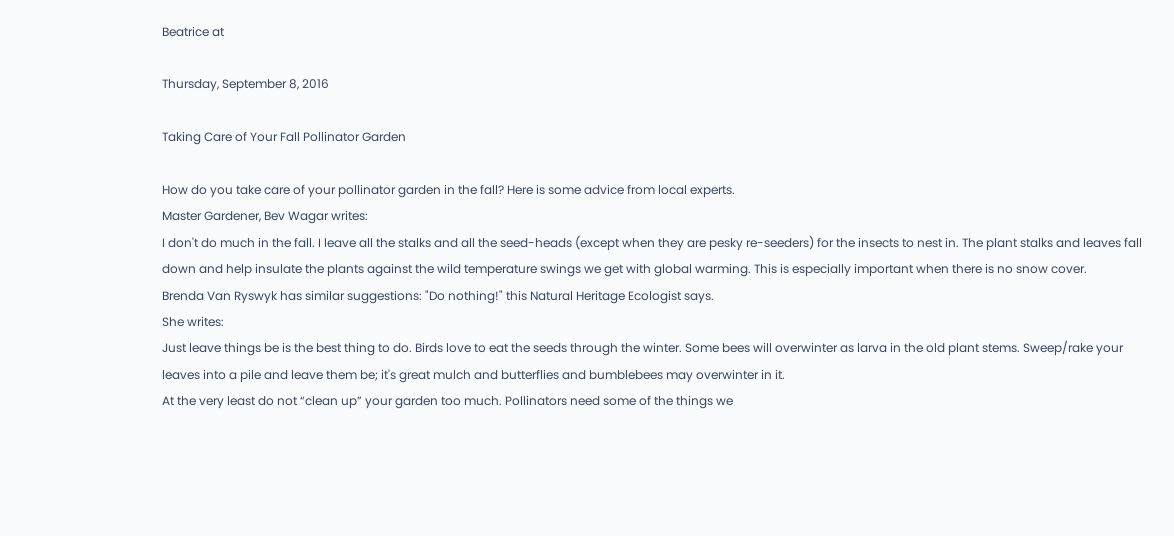Beatrice at

Thursday, September 8, 2016

Taking Care of Your Fall Pollinator Garden

How do you take care of your pollinator garden in the fall? Here is some advice from local experts.
Master Gardener, Bev Wagar writes:
I don't do much in the fall. I leave all the stalks and all the seed-heads (except when they are pesky re-seeders) for the insects to nest in. The plant stalks and leaves fall down and help insulate the plants against the wild temperature swings we get with global warming. This is especially important when there is no snow cover.
Brenda Van Ryswyk has similar suggestions: "Do nothing!" this Natural Heritage Ecologist says.
She writes:
Just leave things be is the best thing to do. Birds love to eat the seeds through the winter. Some bees will overwinter as larva in the old plant stems. Sweep/rake your leaves into a pile and leave them be; it's great mulch and butterflies and bumblebees may overwinter in it.
At the very least do not “clean up” your garden too much. Pollinators need some of the things we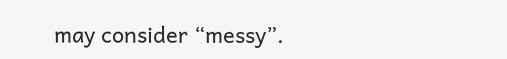may consider “messy”.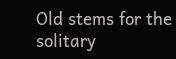Old stems for the solitary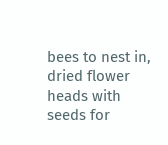bees to nest in, dried flower heads with seeds for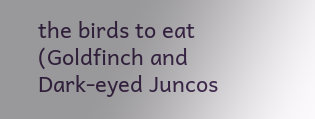the birds to eat (Goldfinch and Dark-eyed Juncos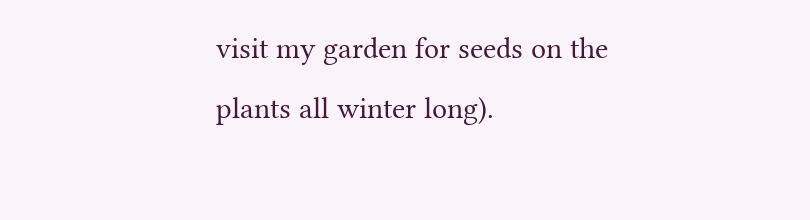visit my garden for seeds on the plants all winter long).